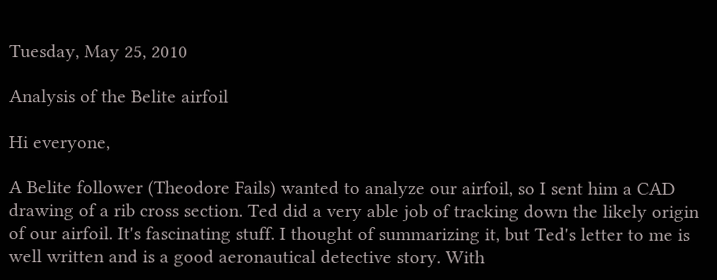Tuesday, May 25, 2010

Analysis of the Belite airfoil

Hi everyone,

A Belite follower (Theodore Fails) wanted to analyze our airfoil, so I sent him a CAD drawing of a rib cross section. Ted did a very able job of tracking down the likely origin of our airfoil. It's fascinating stuff. I thought of summarizing it, but Ted's letter to me is well written and is a good aeronautical detective story. With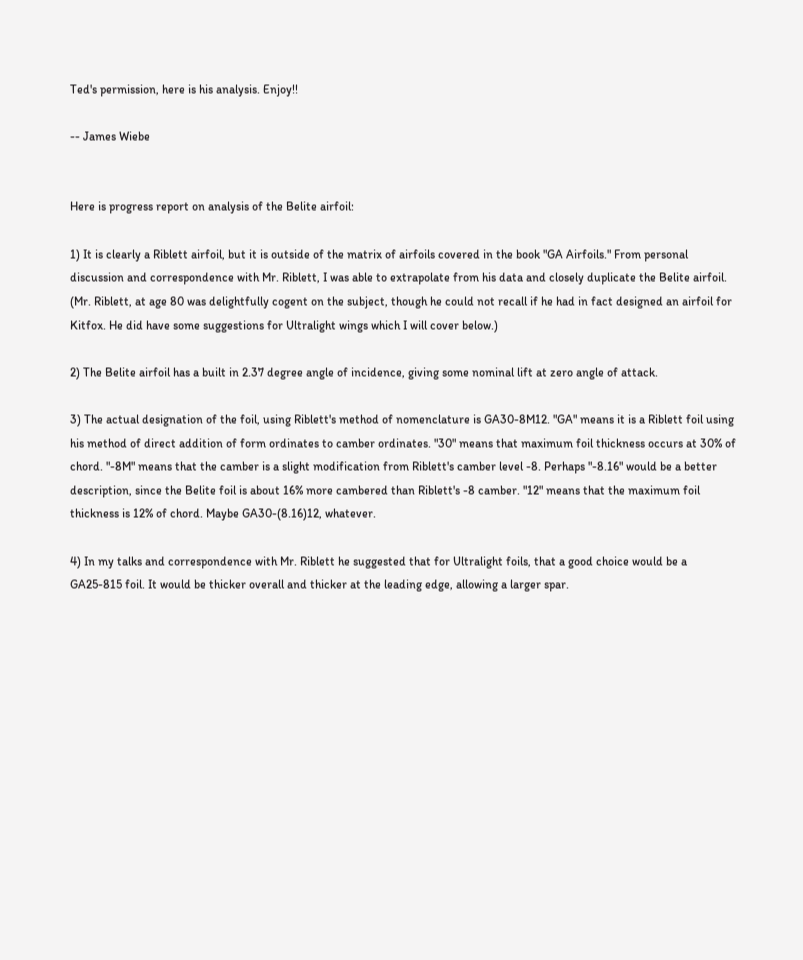Ted's permission, here is his analysis. Enjoy!!

-- James Wiebe


Here is progress report on analysis of the Belite airfoil:

1) It is clearly a Riblett airfoil, but it is outside of the matrix of airfoils covered in the book "GA Airfoils." From personal discussion and correspondence with Mr. Riblett, I was able to extrapolate from his data and closely duplicate the Belite airfoil. (Mr. Riblett, at age 80 was delightfully cogent on the subject, though he could not recall if he had in fact designed an airfoil for Kitfox. He did have some suggestions for Ultralight wings which I will cover below.)

2) The Belite airfoil has a built in 2.37 degree angle of incidence, giving some nominal lift at zero angle of attack.

3) The actual designation of the foil, using Riblett's method of nomenclature is GA30-8M12. "GA" means it is a Riblett foil using his method of direct addition of form ordinates to camber ordinates. "30" means that maximum foil thickness occurs at 30% of chord. "-8M" means that the camber is a slight modification from Riblett's camber level -8. Perhaps "-8.16" would be a better description, since the Belite foil is about 16% more cambered than Riblett's -8 camber. "12" means that the maximum foil thickness is 12% of chord. Maybe GA30-(8.16)12, whatever.

4) In my talks and correspondence with Mr. Riblett he suggested that for Ultralight foils, that a good choice would be a GA25-815 foil. It would be thicker overall and thicker at the leading edge, allowing a larger spar.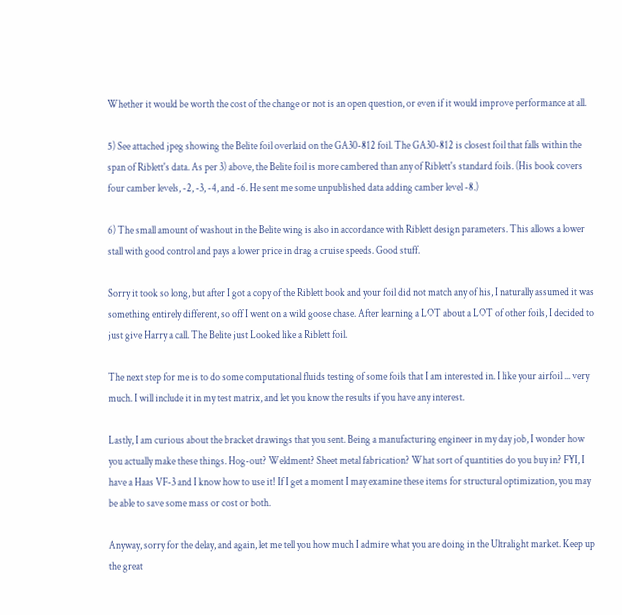Whether it would be worth the cost of the change or not is an open question, or even if it would improve performance at all.

5) See attached jpeg showing the Belite foil overlaid on the GA30-812 foil. The GA30-812 is closest foil that falls within the span of Riblett's data. As per 3) above, the Belite foil is more cambered than any of Riblett's standard foils. (His book covers four camber levels, -2, -3, -4, and -6. He sent me some unpublished data adding camber level -8.)

6) The small amount of washout in the Belite wing is also in accordance with Riblett design parameters. This allows a lower stall with good control and pays a lower price in drag a cruise speeds. Good stuff.

Sorry it took so long, but after I got a copy of the Riblett book and your foil did not match any of his, I naturally assumed it was something entirely different, so off I went on a wild goose chase. After learning a LOT about a LOT of other foils, I decided to just give Harry a call. The Belite just Looked like a Riblett foil.

The next step for me is to do some computational fluids testing of some foils that I am interested in. I like your airfoil ... very much. I will include it in my test matrix, and let you know the results if you have any interest.

Lastly, I am curious about the bracket drawings that you sent. Being a manufacturing engineer in my day job, I wonder how you actually make these things. Hog-out? Weldment? Sheet metal fabrication? What sort of quantities do you buy in? FYI, I have a Haas VF-3 and I know how to use it! If I get a moment I may examine these items for structural optimization, you may be able to save some mass or cost or both.

Anyway, sorry for the delay, and again, let me tell you how much I admire what you are doing in the Ultralight market. Keep up the great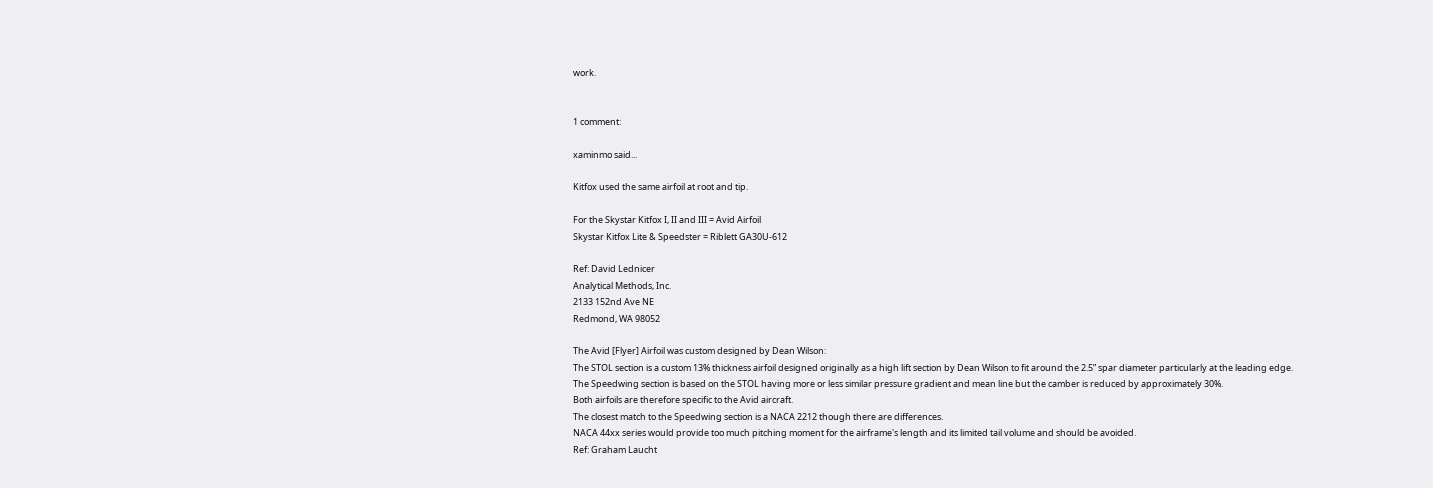work.


1 comment:

xaminmo said...

Kitfox used the same airfoil at root and tip.

For the Skystar Kitfox I, II and III = Avid Airfoil
Skystar Kitfox Lite & Speedster = Riblett GA30U-612

Ref: David Lednicer
Analytical Methods, Inc.
2133 152nd Ave NE
Redmond, WA 98052

The Avid [Flyer] Airfoil was custom designed by Dean Wilson:
The STOL section is a custom 13% thickness airfoil designed originally as a high lift section by Dean Wilson to fit around the 2.5” spar diameter particularly at the leading edge.
The Speedwing section is based on the STOL having more or less similar pressure gradient and mean line but the camber is reduced by approximately 30%.
Both airfoils are therefore specific to the Avid aircraft.
The closest match to the Speedwing section is a NACA 2212 though there are differences.
NACA 44xx series would provide too much pitching moment for the airframe's length and its limited tail volume and should be avoided.
Ref: Graham Laucht